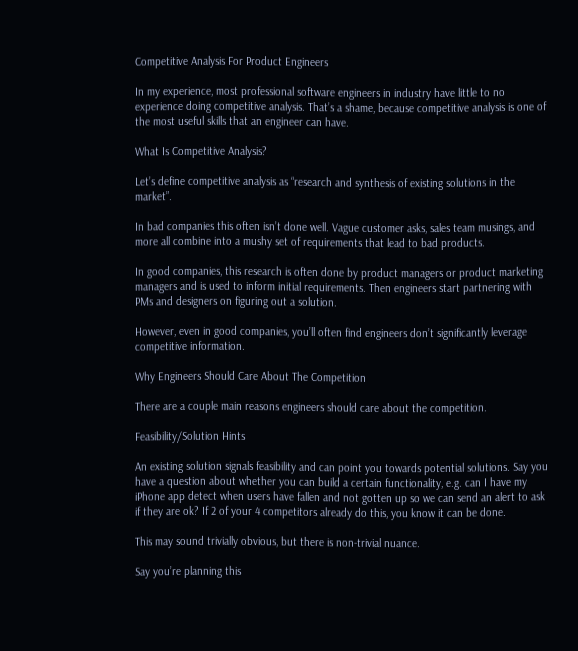Competitive Analysis For Product Engineers

In my experience, most professional software engineers in industry have little to no experience doing competitive analysis. That’s a shame, because competitive analysis is one of the most useful skills that an engineer can have.

What Is Competitive Analysis?

Let’s define competitive analysis as “research and synthesis of existing solutions in the market”.

In bad companies this often isn’t done well. Vague customer asks, sales team musings, and more all combine into a mushy set of requirements that lead to bad products.

In good companies, this research is often done by product managers or product marketing managers and is used to inform initial requirements. Then engineers start partnering with PMs and designers on figuring out a solution.

However, even in good companies, you’ll often find engineers don’t significantly leverage competitive information.

Why Engineers Should Care About The Competition

There are a couple main reasons engineers should care about the competition.

Feasibility/Solution Hints

An existing solution signals feasibility and can point you towards potential solutions. Say you have a question about whether you can build a certain functionality, e.g. can I have my iPhone app detect when users have fallen and not gotten up so we can send an alert to ask if they are ok? If 2 of your 4 competitors already do this, you know it can be done.

This may sound trivially obvious, but there is non-trivial nuance.

Say you’re planning this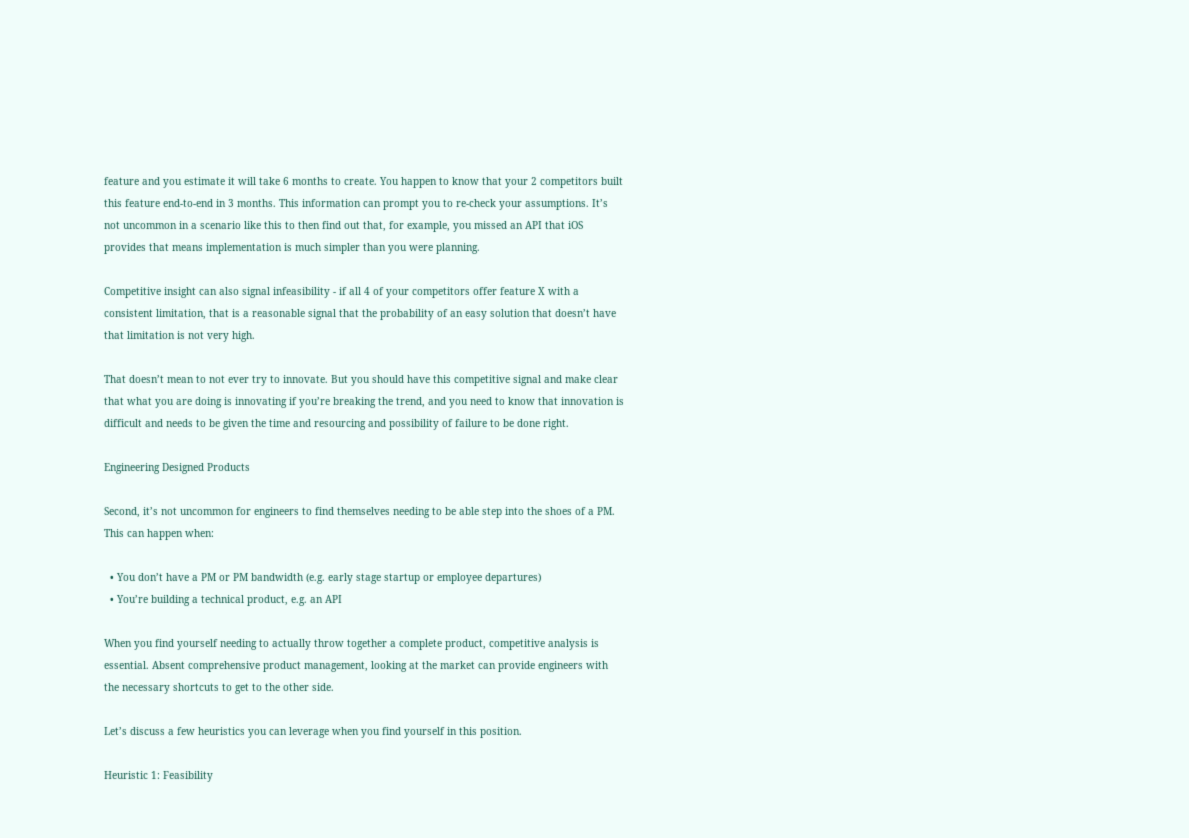feature and you estimate it will take 6 months to create. You happen to know that your 2 competitors built this feature end-to-end in 3 months. This information can prompt you to re-check your assumptions. It’s not uncommon in a scenario like this to then find out that, for example, you missed an API that iOS provides that means implementation is much simpler than you were planning.

Competitive insight can also signal infeasibility - if all 4 of your competitors offer feature X with a consistent limitation, that is a reasonable signal that the probability of an easy solution that doesn’t have that limitation is not very high.

That doesn’t mean to not ever try to innovate. But you should have this competitive signal and make clear that what you are doing is innovating if you’re breaking the trend, and you need to know that innovation is difficult and needs to be given the time and resourcing and possibility of failure to be done right.

Engineering Designed Products

Second, it’s not uncommon for engineers to find themselves needing to be able step into the shoes of a PM. This can happen when:

  • You don’t have a PM or PM bandwidth (e.g. early stage startup or employee departures)
  • You’re building a technical product, e.g. an API

When you find yourself needing to actually throw together a complete product, competitive analysis is essential. Absent comprehensive product management, looking at the market can provide engineers with the necessary shortcuts to get to the other side.

Let’s discuss a few heuristics you can leverage when you find yourself in this position.

Heuristic 1: Feasibility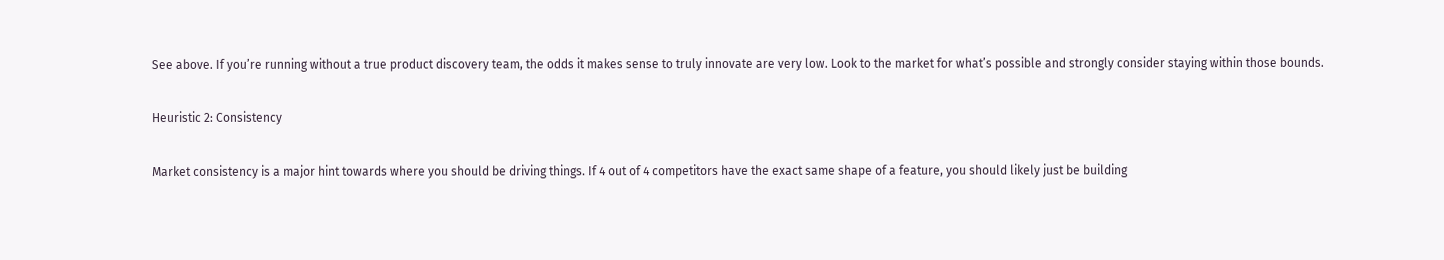See above. If you’re running without a true product discovery team, the odds it makes sense to truly innovate are very low. Look to the market for what’s possible and strongly consider staying within those bounds.

Heuristic 2: Consistency

Market consistency is a major hint towards where you should be driving things. If 4 out of 4 competitors have the exact same shape of a feature, you should likely just be building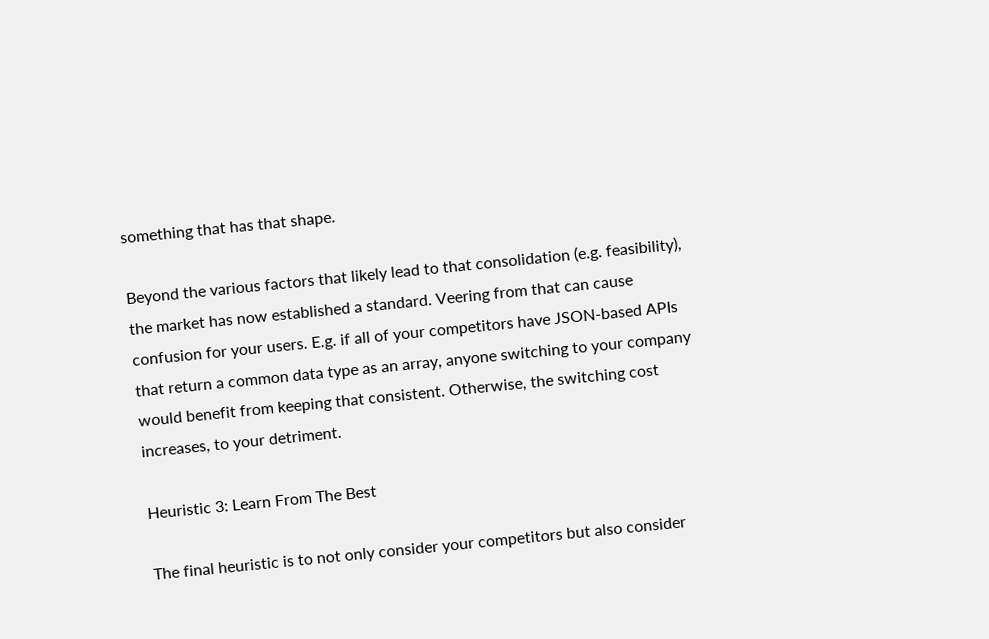something that has that shape.

Beyond the various factors that likely lead to that consolidation (e.g. feasibility), the market has now established a standard. Veering from that can cause confusion for your users. E.g. if all of your competitors have JSON-based APIs that return a common data type as an array, anyone switching to your company would benefit from keeping that consistent. Otherwise, the switching cost increases, to your detriment.

Heuristic 3: Learn From The Best

The final heuristic is to not only consider your competitors but also consider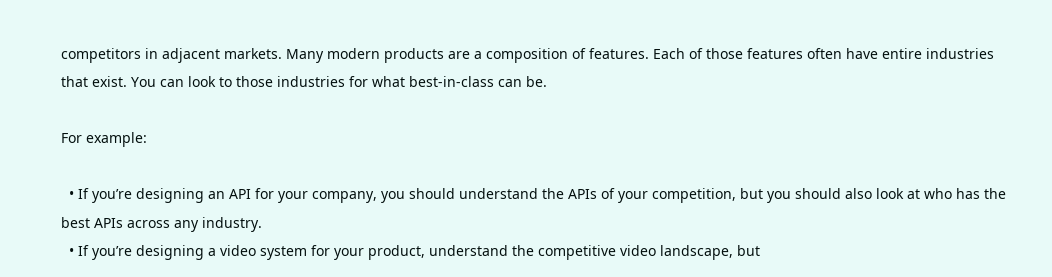competitors in adjacent markets. Many modern products are a composition of features. Each of those features often have entire industries that exist. You can look to those industries for what best-in-class can be.

For example:

  • If you’re designing an API for your company, you should understand the APIs of your competition, but you should also look at who has the best APIs across any industry.
  • If you’re designing a video system for your product, understand the competitive video landscape, but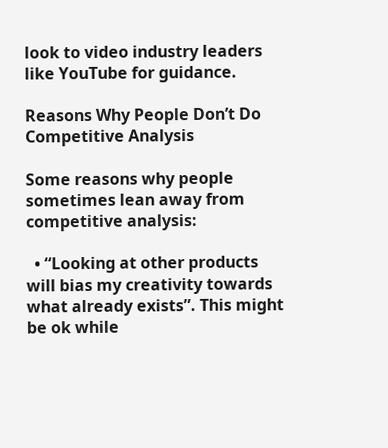look to video industry leaders like YouTube for guidance.

Reasons Why People Don’t Do Competitive Analysis

Some reasons why people sometimes lean away from competitive analysis:

  • “Looking at other products will bias my creativity towards what already exists”. This might be ok while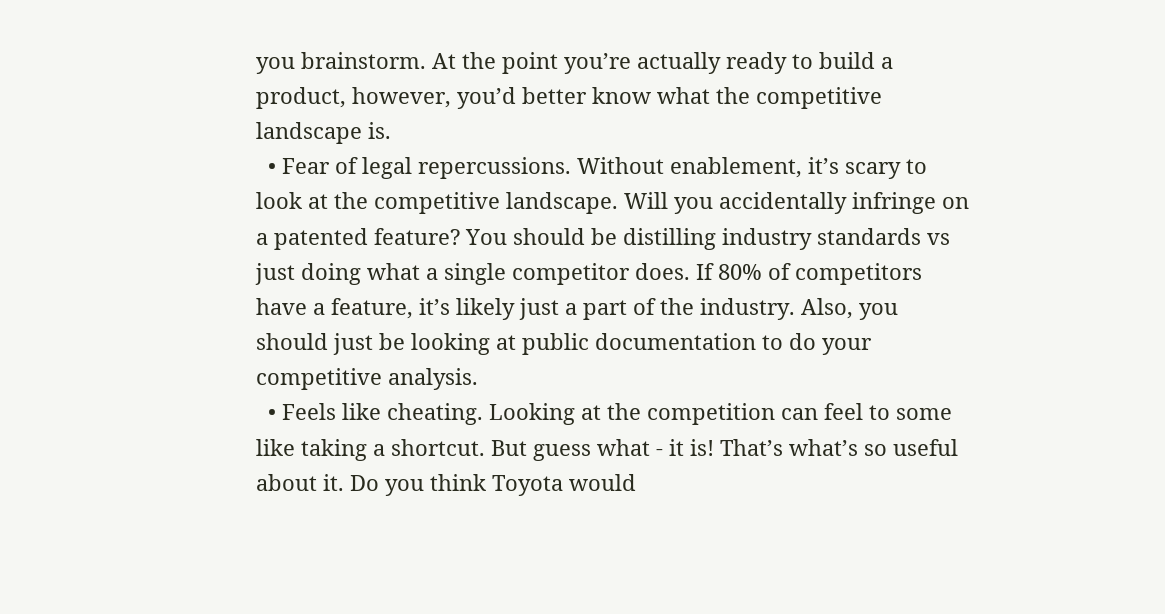you brainstorm. At the point you’re actually ready to build a product, however, you’d better know what the competitive landscape is.
  • Fear of legal repercussions. Without enablement, it’s scary to look at the competitive landscape. Will you accidentally infringe on a patented feature? You should be distilling industry standards vs just doing what a single competitor does. If 80% of competitors have a feature, it’s likely just a part of the industry. Also, you should just be looking at public documentation to do your competitive analysis.
  • Feels like cheating. Looking at the competition can feel to some like taking a shortcut. But guess what - it is! That’s what’s so useful about it. Do you think Toyota would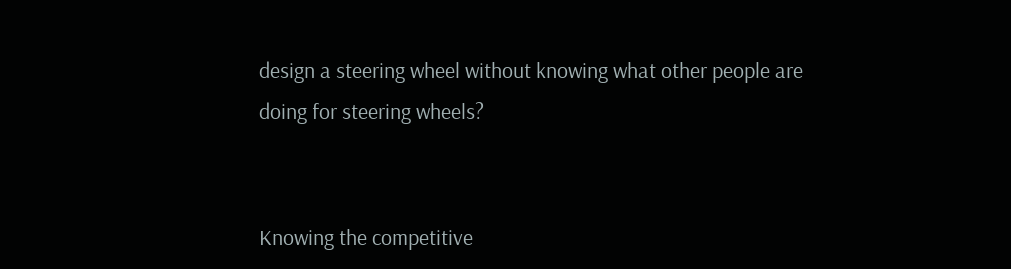design a steering wheel without knowing what other people are doing for steering wheels?


Knowing the competitive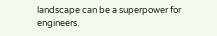landscape can be a superpower for engineers.